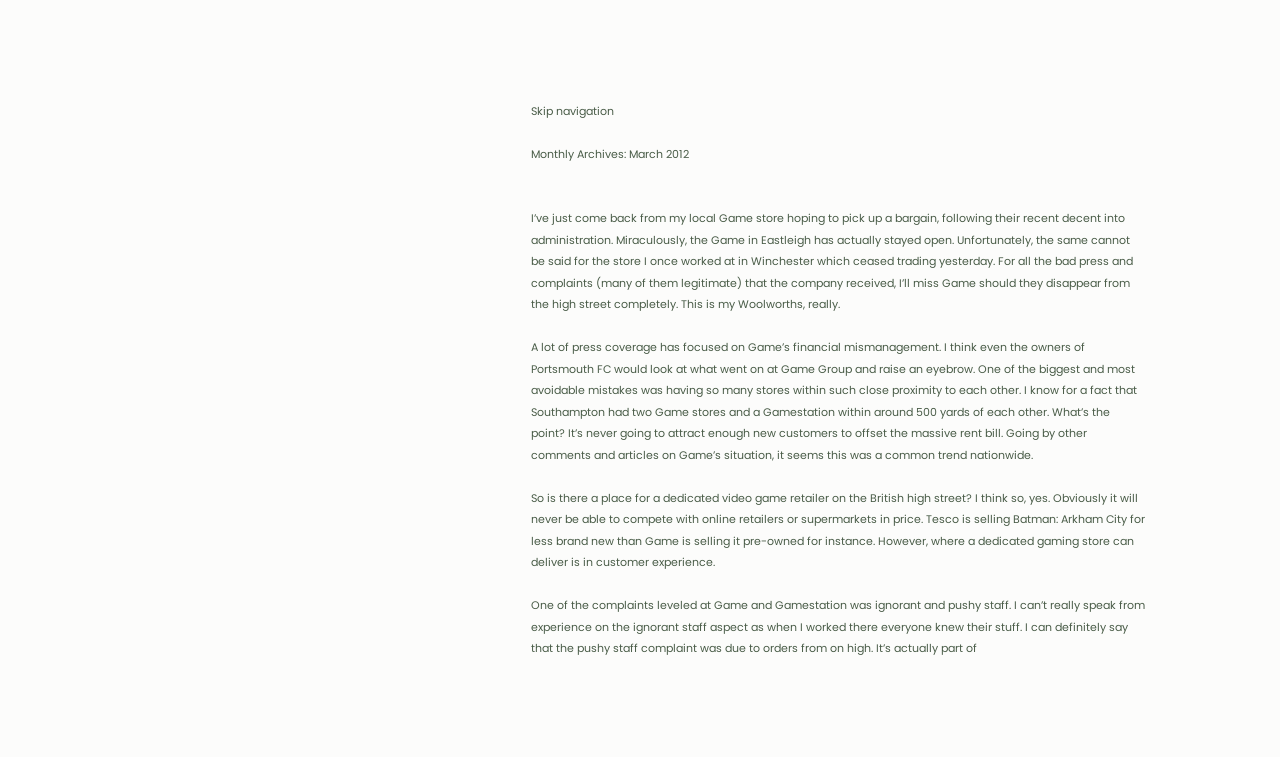Skip navigation

Monthly Archives: March 2012


I’ve just come back from my local Game store hoping to pick up a bargain, following their recent decent into administration. Miraculously, the Game in Eastleigh has actually stayed open. Unfortunately, the same cannot be said for the store I once worked at in Winchester which ceased trading yesterday. For all the bad press and complaints (many of them legitimate) that the company received, I’ll miss Game should they disappear from the high street completely. This is my Woolworths, really.

A lot of press coverage has focused on Game’s financial mismanagement. I think even the owners of Portsmouth FC would look at what went on at Game Group and raise an eyebrow. One of the biggest and most avoidable mistakes was having so many stores within such close proximity to each other. I know for a fact that Southampton had two Game stores and a Gamestation within around 500 yards of each other. What’s the point? It’s never going to attract enough new customers to offset the massive rent bill. Going by other comments and articles on Game’s situation, it seems this was a common trend nationwide.

So is there a place for a dedicated video game retailer on the British high street? I think so, yes. Obviously it will never be able to compete with online retailers or supermarkets in price. Tesco is selling Batman: Arkham City for less brand new than Game is selling it pre-owned for instance. However, where a dedicated gaming store can deliver is in customer experience.

One of the complaints leveled at Game and Gamestation was ignorant and pushy staff. I can’t really speak from experience on the ignorant staff aspect as when I worked there everyone knew their stuff. I can definitely say that the pushy staff complaint was due to orders from on high. It’s actually part of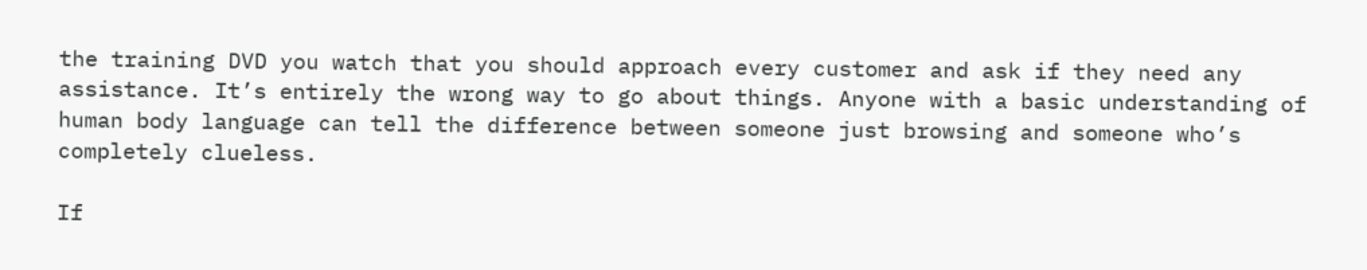the training DVD you watch that you should approach every customer and ask if they need any assistance. It’s entirely the wrong way to go about things. Anyone with a basic understanding of human body language can tell the difference between someone just browsing and someone who’s completely clueless.

If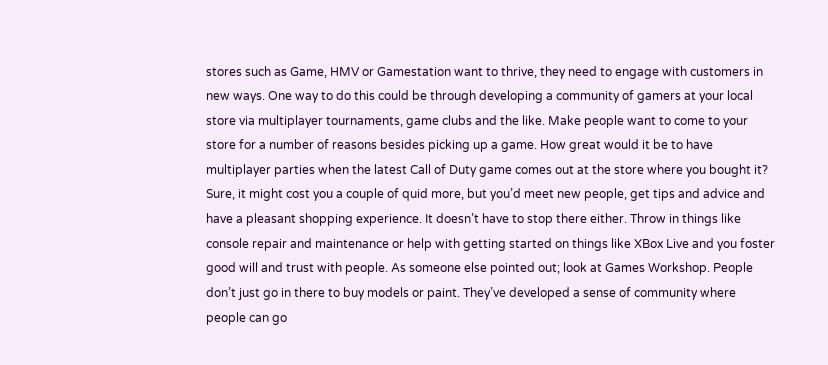stores such as Game, HMV or Gamestation want to thrive, they need to engage with customers in new ways. One way to do this could be through developing a community of gamers at your local store via multiplayer tournaments, game clubs and the like. Make people want to come to your store for a number of reasons besides picking up a game. How great would it be to have multiplayer parties when the latest Call of Duty game comes out at the store where you bought it? Sure, it might cost you a couple of quid more, but you’d meet new people, get tips and advice and have a pleasant shopping experience. It doesn’t have to stop there either. Throw in things like console repair and maintenance or help with getting started on things like XBox Live and you foster good will and trust with people. As someone else pointed out; look at Games Workshop. People don’t just go in there to buy models or paint. They’ve developed a sense of community where people can go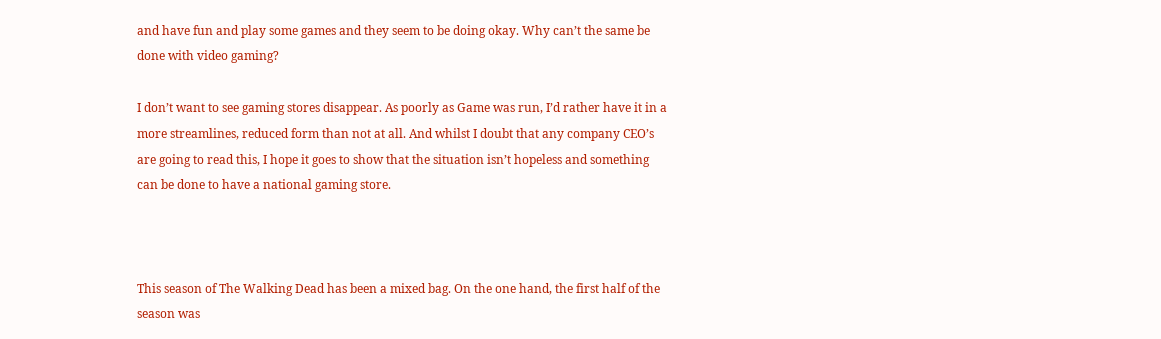and have fun and play some games and they seem to be doing okay. Why can’t the same be done with video gaming?

I don’t want to see gaming stores disappear. As poorly as Game was run, I’d rather have it in a more streamlines, reduced form than not at all. And whilst I doubt that any company CEO’s are going to read this, I hope it goes to show that the situation isn’t hopeless and something can be done to have a national gaming store.



This season of The Walking Dead has been a mixed bag. On the one hand, the first half of the season was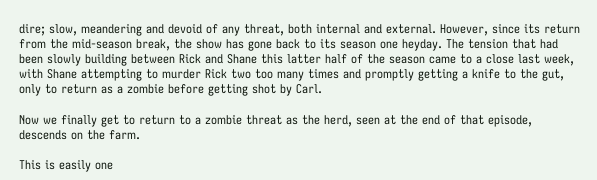dire; slow, meandering and devoid of any threat, both internal and external. However, since its return from the mid-season break, the show has gone back to its season one heyday. The tension that had been slowly building between Rick and Shane this latter half of the season came to a close last week, with Shane attempting to murder Rick two too many times and promptly getting a knife to the gut, only to return as a zombie before getting shot by Carl.

Now we finally get to return to a zombie threat as the herd, seen at the end of that episode, descends on the farm.

This is easily one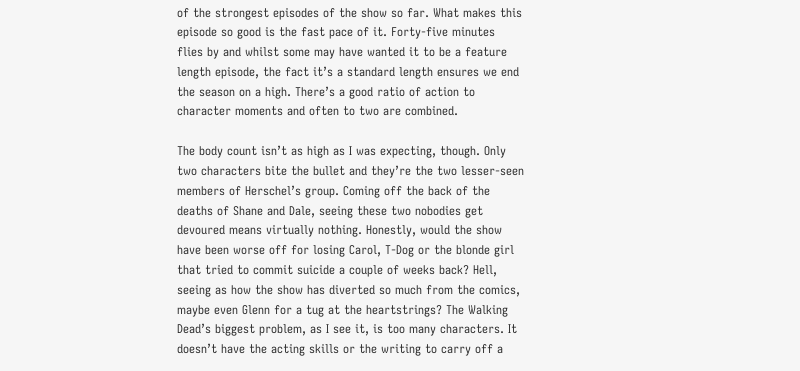of the strongest episodes of the show so far. What makes this episode so good is the fast pace of it. Forty-five minutes flies by and whilst some may have wanted it to be a feature length episode, the fact it’s a standard length ensures we end the season on a high. There’s a good ratio of action to character moments and often to two are combined.

The body count isn’t as high as I was expecting, though. Only two characters bite the bullet and they’re the two lesser-seen members of Herschel’s group. Coming off the back of the deaths of Shane and Dale, seeing these two nobodies get devoured means virtually nothing. Honestly, would the show have been worse off for losing Carol, T-Dog or the blonde girl that tried to commit suicide a couple of weeks back? Hell, seeing as how the show has diverted so much from the comics, maybe even Glenn for a tug at the heartstrings? The Walking Dead’s biggest problem, as I see it, is too many characters. It doesn’t have the acting skills or the writing to carry off a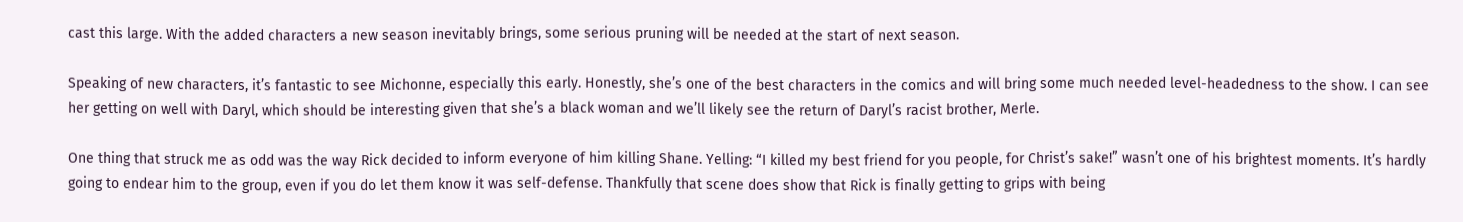cast this large. With the added characters a new season inevitably brings, some serious pruning will be needed at the start of next season.

Speaking of new characters, it’s fantastic to see Michonne, especially this early. Honestly, she’s one of the best characters in the comics and will bring some much needed level-headedness to the show. I can see her getting on well with Daryl, which should be interesting given that she’s a black woman and we’ll likely see the return of Daryl’s racist brother, Merle.

One thing that struck me as odd was the way Rick decided to inform everyone of him killing Shane. Yelling: “I killed my best friend for you people, for Christ’s sake!” wasn’t one of his brightest moments. It’s hardly going to endear him to the group, even if you do let them know it was self-defense. Thankfully that scene does show that Rick is finally getting to grips with being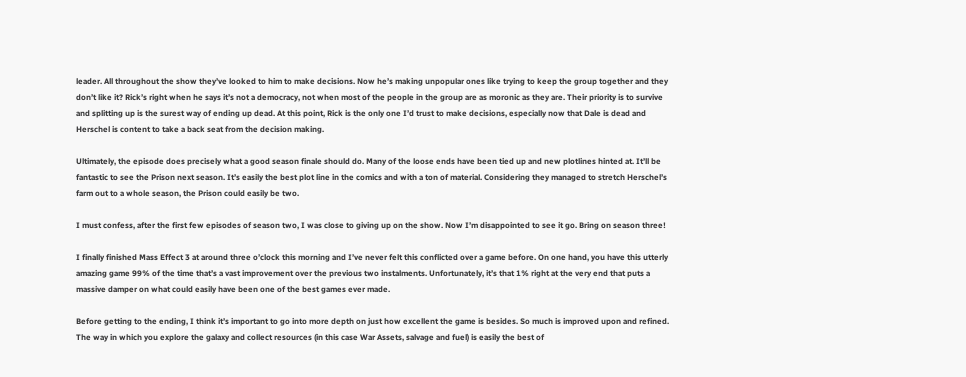leader. All throughout the show they’ve looked to him to make decisions. Now he’s making unpopular ones like trying to keep the group together and they don’t like it? Rick’s right when he says it’s not a democracy, not when most of the people in the group are as moronic as they are. Their priority is to survive and splitting up is the surest way of ending up dead. At this point, Rick is the only one I’d trust to make decisions, especially now that Dale is dead and Herschel is content to take a back seat from the decision making.

Ultimately, the episode does precisely what a good season finale should do. Many of the loose ends have been tied up and new plotlines hinted at. It’ll be fantastic to see the Prison next season. It’s easily the best plot line in the comics and with a ton of material. Considering they managed to stretch Herschel’s farm out to a whole season, the Prison could easily be two.

I must confess, after the first few episodes of season two, I was close to giving up on the show. Now I’m disappointed to see it go. Bring on season three!

I finally finished Mass Effect 3 at around three o’clock this morning and I’ve never felt this conflicted over a game before. On one hand, you have this utterly amazing game 99% of the time that’s a vast improvement over the previous two instalments. Unfortunately, it’s that 1% right at the very end that puts a massive damper on what could easily have been one of the best games ever made.

Before getting to the ending, I think it’s important to go into more depth on just how excellent the game is besides. So much is improved upon and refined. The way in which you explore the galaxy and collect resources (in this case War Assets, salvage and fuel) is easily the best of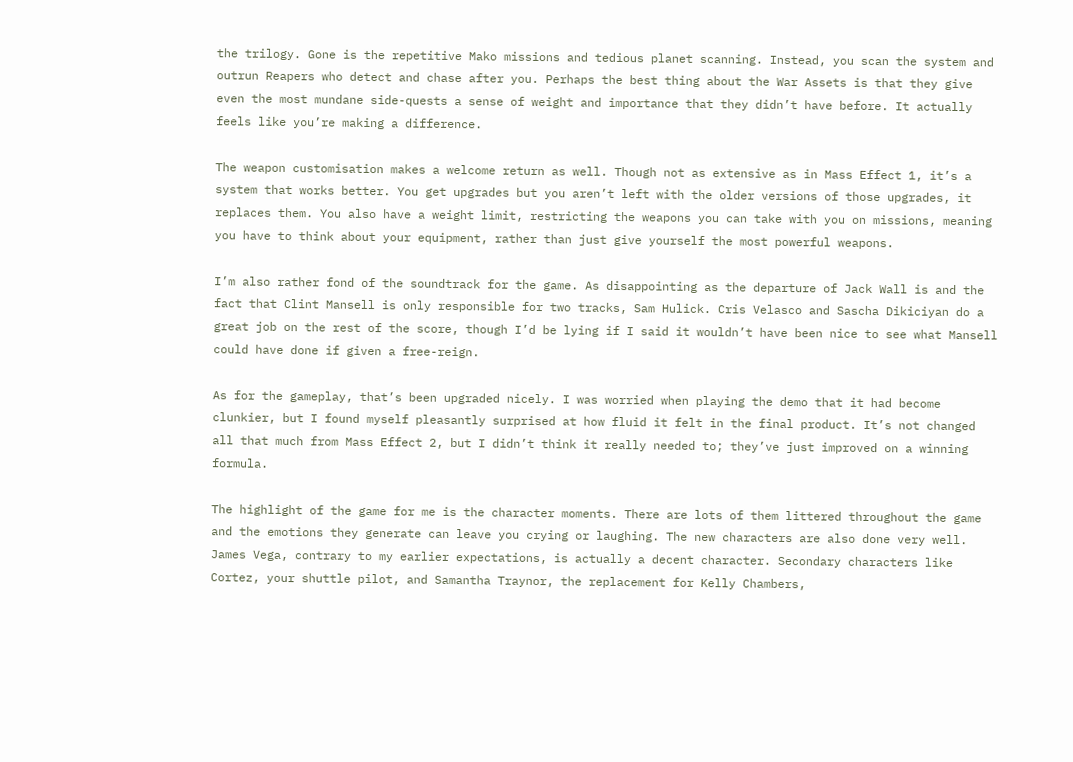the trilogy. Gone is the repetitive Mako missions and tedious planet scanning. Instead, you scan the system and outrun Reapers who detect and chase after you. Perhaps the best thing about the War Assets is that they give even the most mundane side-quests a sense of weight and importance that they didn’t have before. It actually feels like you’re making a difference.

The weapon customisation makes a welcome return as well. Though not as extensive as in Mass Effect 1, it’s a system that works better. You get upgrades but you aren’t left with the older versions of those upgrades, it replaces them. You also have a weight limit, restricting the weapons you can take with you on missions, meaning you have to think about your equipment, rather than just give yourself the most powerful weapons.

I’m also rather fond of the soundtrack for the game. As disappointing as the departure of Jack Wall is and the fact that Clint Mansell is only responsible for two tracks, Sam Hulick. Cris Velasco and Sascha Dikiciyan do a great job on the rest of the score, though I’d be lying if I said it wouldn’t have been nice to see what Mansell could have done if given a free-reign.

As for the gameplay, that’s been upgraded nicely. I was worried when playing the demo that it had become clunkier, but I found myself pleasantly surprised at how fluid it felt in the final product. It’s not changed all that much from Mass Effect 2, but I didn’t think it really needed to; they’ve just improved on a winning formula.

The highlight of the game for me is the character moments. There are lots of them littered throughout the game and the emotions they generate can leave you crying or laughing. The new characters are also done very well. James Vega, contrary to my earlier expectations, is actually a decent character. Secondary characters like Cortez, your shuttle pilot, and Samantha Traynor, the replacement for Kelly Chambers,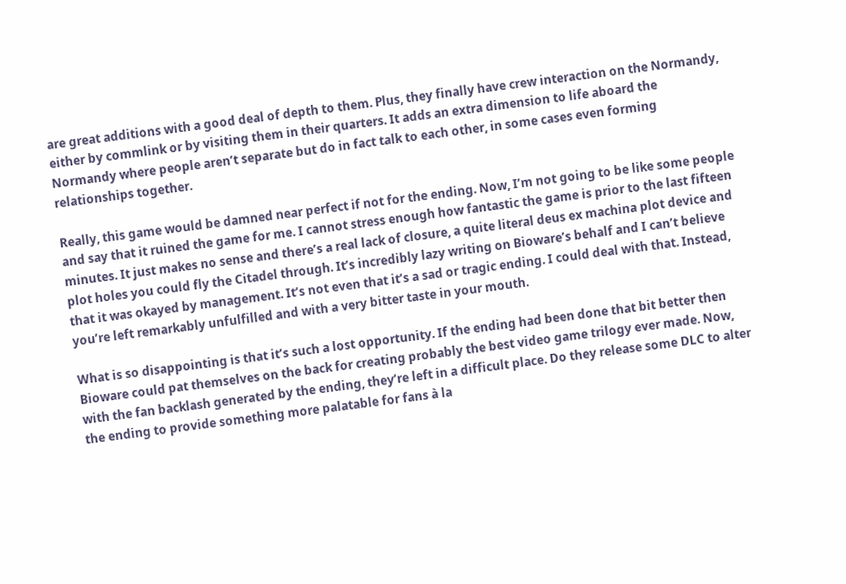are great additions with a good deal of depth to them. Plus, they finally have crew interaction on the Normandy, either by commlink or by visiting them in their quarters. It adds an extra dimension to life aboard the Normandy where people aren’t separate but do in fact talk to each other, in some cases even forming relationships together.

Really, this game would be damned near perfect if not for the ending. Now, I’m not going to be like some people and say that it ruined the game for me. I cannot stress enough how fantastic the game is prior to the last fifteen minutes. It just makes no sense and there’s a real lack of closure, a quite literal deus ex machina plot device and plot holes you could fly the Citadel through. It’s incredibly lazy writing on Bioware’s behalf and I can’t believe that it was okayed by management. It’s not even that it’s a sad or tragic ending. I could deal with that. Instead, you’re left remarkably unfulfilled and with a very bitter taste in your mouth.

What is so disappointing is that it’s such a lost opportunity. If the ending had been done that bit better then Bioware could pat themselves on the back for creating probably the best video game trilogy ever made. Now, with the fan backlash generated by the ending, they’re left in a difficult place. Do they release some DLC to alter the ending to provide something more palatable for fans à la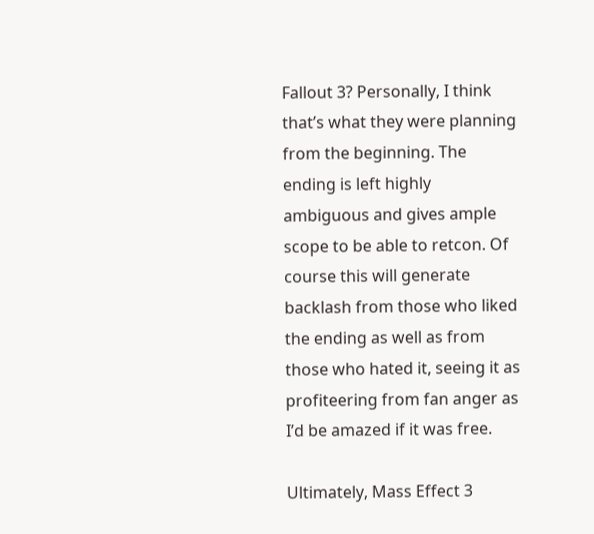Fallout 3? Personally, I think that’s what they were planning from the beginning. The ending is left highly ambiguous and gives ample scope to be able to retcon. Of course this will generate backlash from those who liked the ending as well as from those who hated it, seeing it as profiteering from fan anger as I’d be amazed if it was free.

Ultimately, Mass Effect 3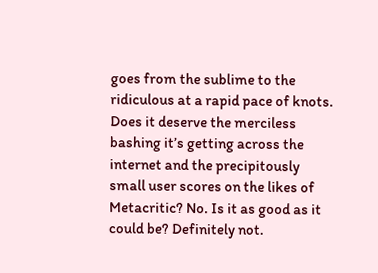goes from the sublime to the ridiculous at a rapid pace of knots. Does it deserve the merciless bashing it’s getting across the internet and the precipitously small user scores on the likes of Metacritic? No. Is it as good as it could be? Definitely not.